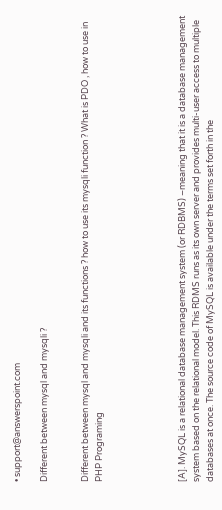• support@answerspoint.com

Different between mysql and mysqli ?


Different between mysql and mysqli and its functions ? how to use its mysqli function ? What is PDO , how to use in PHP Programing





[A]. MySQL is a relational database management system (or RDBMS) –meaning that it is a database management system based on the relational model. This RDMS runs as its own server and provides multi-user access to multiple databases at once. The source code of MySQL is available under the terms set forth in the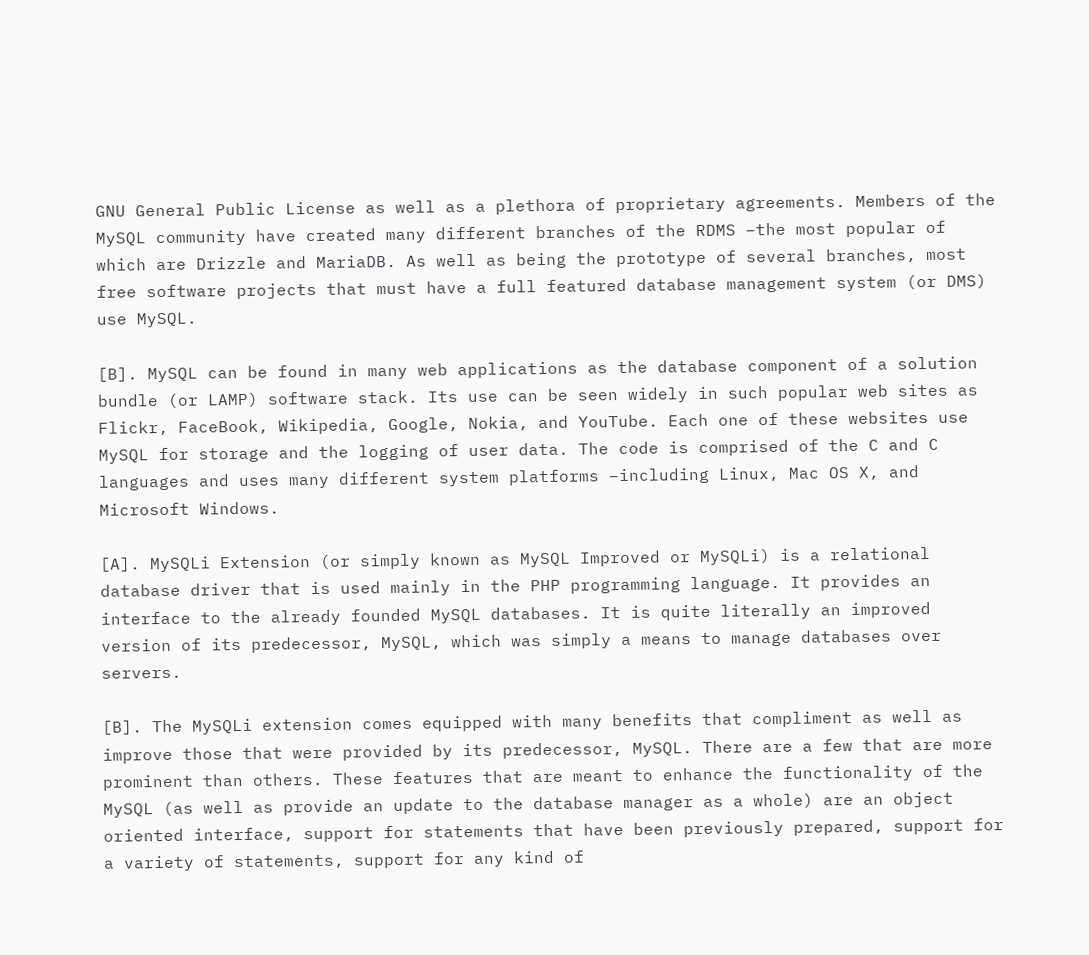GNU General Public License as well as a plethora of proprietary agreements. Members of the MySQL community have created many different branches of the RDMS –the most popular of which are Drizzle and MariaDB. As well as being the prototype of several branches, most free software projects that must have a full featured database management system (or DMS) use MySQL.

[B]. MySQL can be found in many web applications as the database component of a solution bundle (or LAMP) software stack. Its use can be seen widely in such popular web sites as Flickr, FaceBook, Wikipedia, Google, Nokia, and YouTube. Each one of these websites use MySQL for storage and the logging of user data. The code is comprised of the C and C languages and uses many different system platforms –including Linux, Mac OS X, and Microsoft Windows.

[A]. MySQLi Extension (or simply known as MySQL Improved or MySQLi) is a relational database driver that is used mainly in the PHP programming language. It provides an interface to the already founded MySQL databases. It is quite literally an improved version of its predecessor, MySQL, which was simply a means to manage databases over servers.

[B]. The MySQLi extension comes equipped with many benefits that compliment as well as improve those that were provided by its predecessor, MySQL. There are a few that are more prominent than others. These features that are meant to enhance the functionality of the MySQL (as well as provide an update to the database manager as a whole) are an object oriented interface, support for statements that have been previously prepared, support for a variety of statements, support for any kind of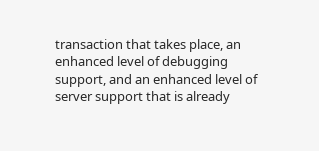transaction that takes place, an enhanced level of debugging support, and an enhanced level of server support that is already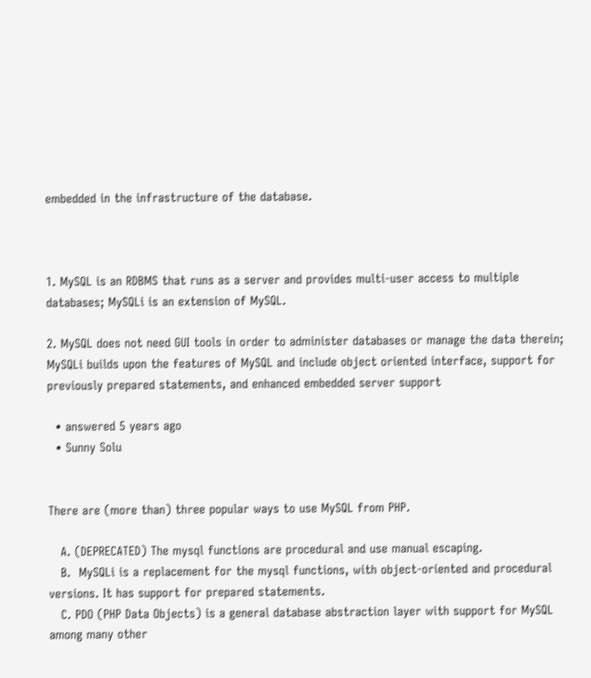embedded in the infrastructure of the database.



1. MySQL is an RDBMS that runs as a server and provides multi-user access to multiple databases; MySQLi is an extension of MySQL.

2. MySQL does not need GUI tools in order to administer databases or manage the data therein; MySQLi builds upon the features of MySQL and include object oriented interface, support for previously prepared statements, and enhanced embedded server support

  • answered 5 years ago
  • Sunny Solu


There are (more than) three popular ways to use MySQL from PHP.

   A. (DEPRECATED) The mysql functions are procedural and use manual escaping.
   B.  MySQLi is a replacement for the mysql functions, with object-oriented and procedural versions. It has support for prepared statements.
   C. PDO (PHP Data Objects) is a general database abstraction layer with support for MySQL among many other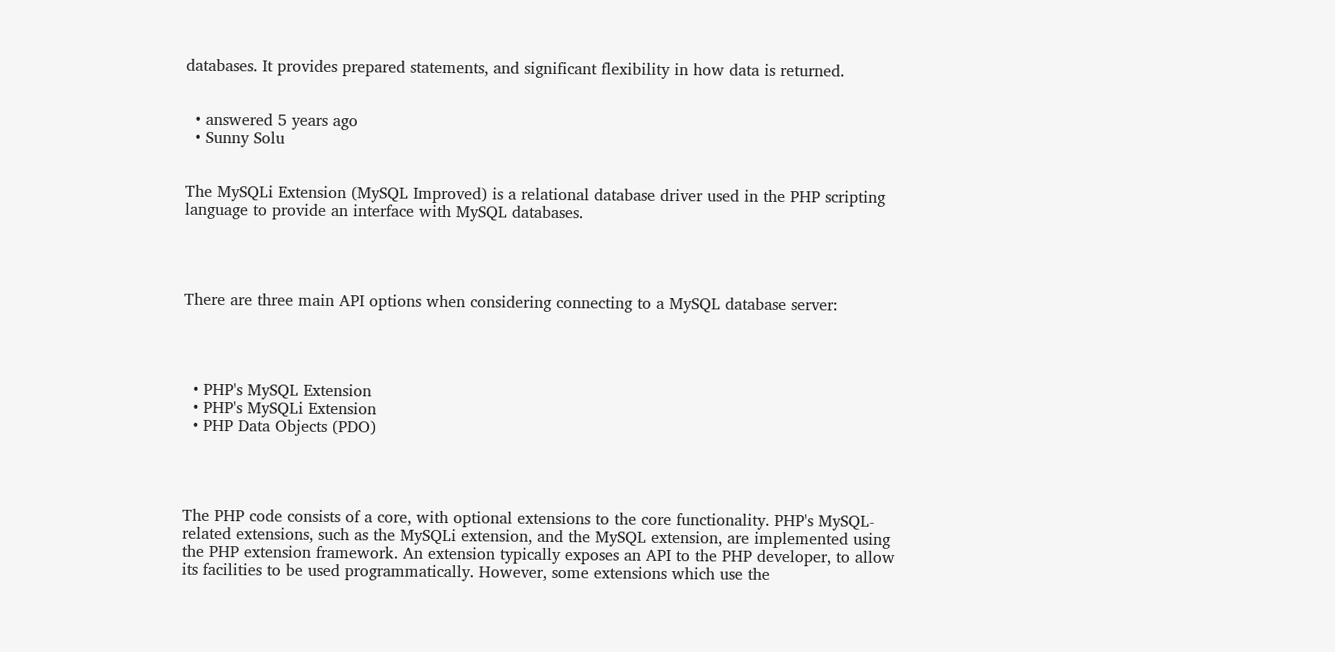databases. It provides prepared statements, and significant flexibility in how data is returned.


  • answered 5 years ago
  • Sunny Solu


The MySQLi Extension (MySQL Improved) is a relational database driver used in the PHP scripting language to provide an interface with MySQL databases.




There are three main API options when considering connecting to a MySQL database server:




  • PHP's MySQL Extension
  • PHP's MySQLi Extension
  • PHP Data Objects (PDO)




The PHP code consists of a core, with optional extensions to the core functionality. PHP's MySQL-related extensions, such as the MySQLi extension, and the MySQL extension, are implemented using the PHP extension framework. An extension typically exposes an API to the PHP developer, to allow its facilities to be used programmatically. However, some extensions which use the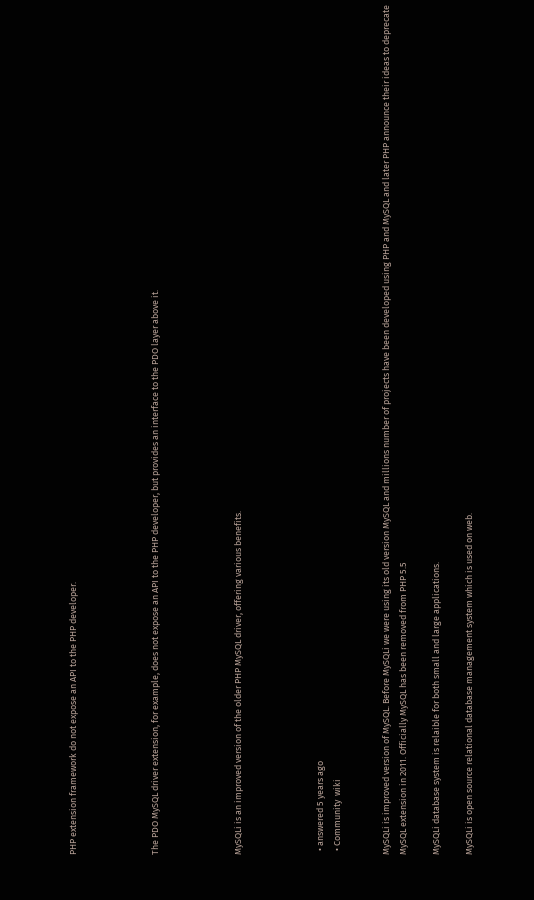PHP extension framework do not expose an API to the PHP developer.




The PDO MySQL driver extension, for example, does not expose an API to the PHP developer, but provides an interface to the PDO layer above it.




MySQLi is an improved version of the older PHP MySQL driver, offering various benefits.




  • answered 5 years ago
  • Community  wiki


MySQLi is improved version of MySQL. Before MySQLi we were using its old version MySQL and millions number of projects have been developed using PHP and MySQL and later PHP announce their ideas to deprecate MySQL extension in 2011. Officially MySQL has been removed from PHP 5.5

MySQLi database system is relaible for both small and large applications.

MySQLi is open source relational database management system which is used on web.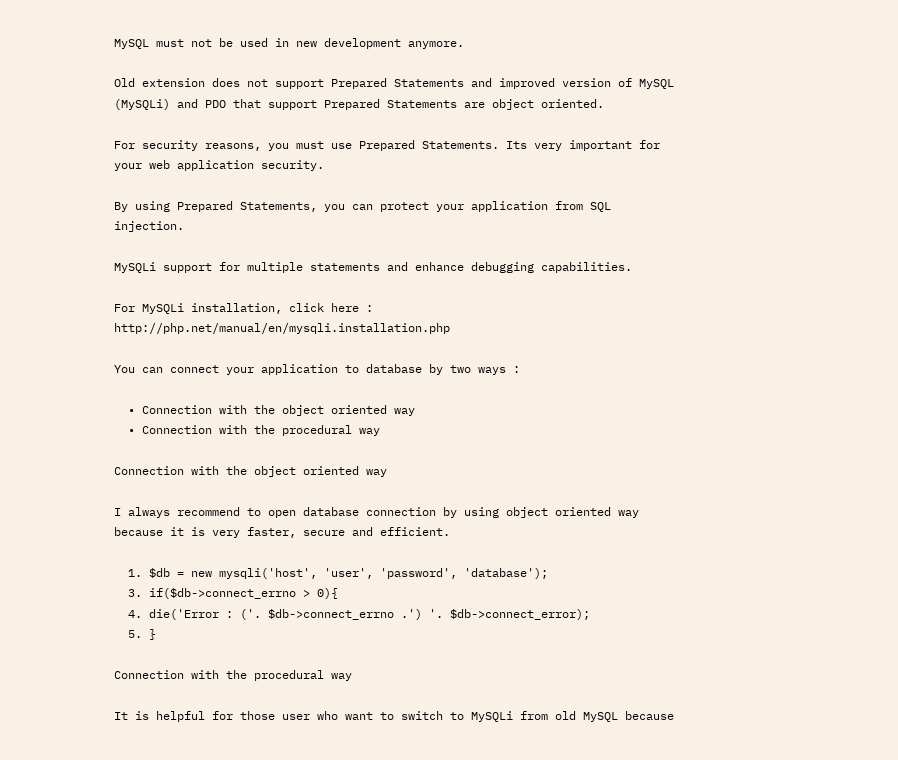MySQL must not be used in new development anymore.

Old extension does not support Prepared Statements and improved version of MySQL (MySQLi) and PDO that support Prepared Statements are object oriented.

For security reasons, you must use Prepared Statements. Its very important for your web application security.

By using Prepared Statements, you can protect your application from SQL injection.

MySQLi support for multiple statements and enhance debugging capabilities.

For MySQLi installation, click here : http://php.net/manual/en/mysqli.installation.php

You can connect your application to database by two ways :

  • Connection with the object oriented way
  • Connection with the procedural way

Connection with the object oriented way

I always recommend to open database connection by using object oriented way because it is very faster, secure and efficient.

  1. $db = new mysqli('host', 'user', 'password', 'database');
  3. if($db->connect_errno > 0){
  4. die('Error : ('. $db->connect_errno .') '. $db->connect_error);
  5. }

Connection with the procedural way

It is helpful for those user who want to switch to MySQLi from old MySQL because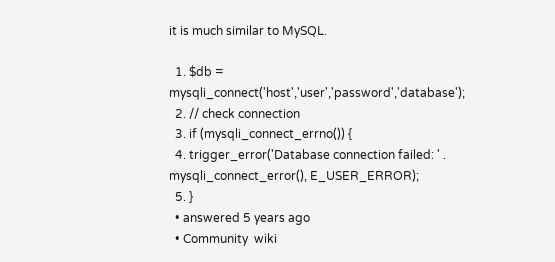it is much similar to MySQL.

  1. $db = mysqli_connect('host','user','password','database');
  2. // check connection
  3. if (mysqli_connect_errno()) {
  4. trigger_error('Database connection failed: ' . mysqli_connect_error(), E_USER_ERROR);
  5. }
  • answered 5 years ago
  • Community  wiki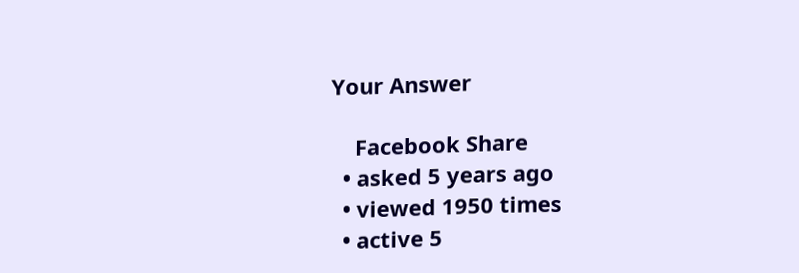Your Answer

    Facebook Share
  • asked 5 years ago
  • viewed 1950 times
  • active 5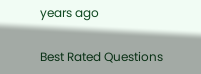years ago

Best Rated Questions